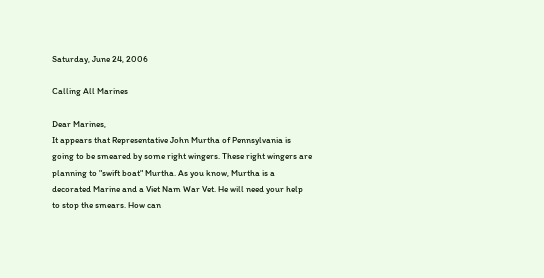Saturday, June 24, 2006

Calling All Marines

Dear Marines,
It appears that Representative John Murtha of Pennsylvania is going to be smeared by some right wingers. These right wingers are planning to "swift boat" Murtha. As you know, Murtha is a decorated Marine and a Viet Nam War Vet. He will need your help to stop the smears. How can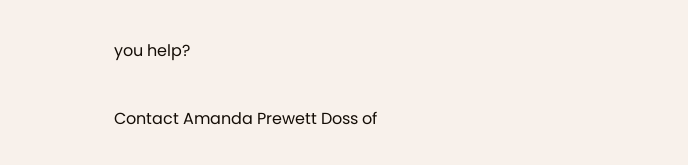you help?

Contact Amanda Prewett Doss of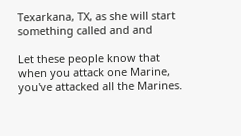Texarkana, TX, as she will start something called and and

Let these people know that when you attack one Marine, you've attacked all the Marines.